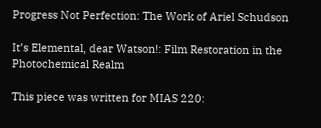Progress Not Perfection: The Work of Ariel Schudson

It’s Elemental, dear Watson!: Film Restoration in the Photochemical Realm

This piece was written for MIAS 220: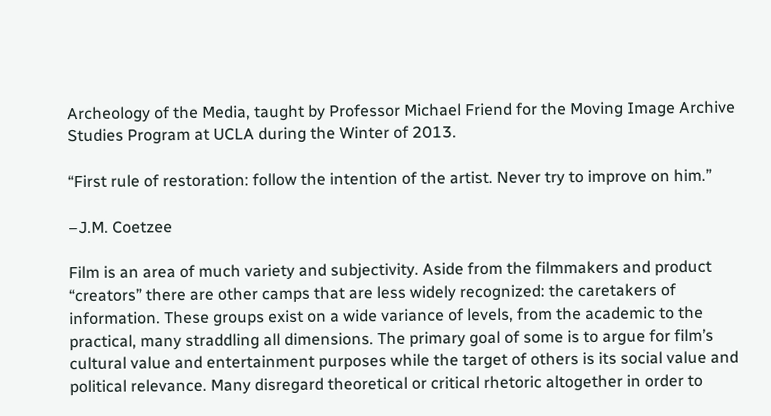Archeology of the Media, taught by Professor Michael Friend for the Moving Image Archive Studies Program at UCLA during the Winter of 2013.

“First rule of restoration: follow the intention of the artist. Never try to improve on him.”

–J.M. Coetzee

Film is an area of much variety and subjectivity. Aside from the filmmakers and product “creators” there are other camps that are less widely recognized: the caretakers of information. These groups exist on a wide variance of levels, from the academic to the practical, many straddling all dimensions. The primary goal of some is to argue for film’s cultural value and entertainment purposes while the target of others is its social value and political relevance. Many disregard theoretical or critical rhetoric altogether in order to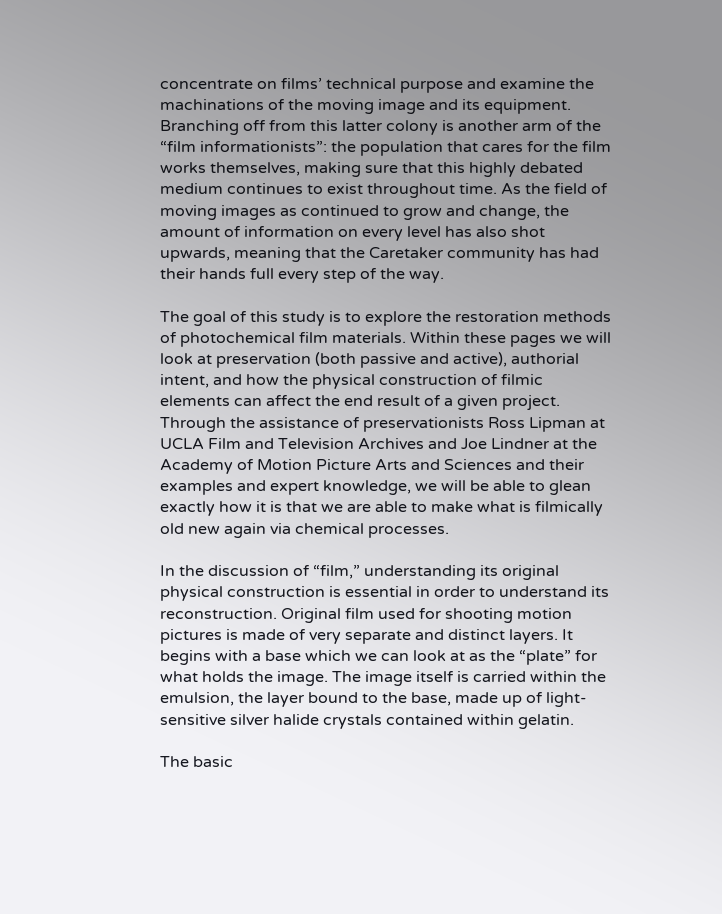concentrate on films’ technical purpose and examine the machinations of the moving image and its equipment. Branching off from this latter colony is another arm of the “film informationists”: the population that cares for the film works themselves, making sure that this highly debated medium continues to exist throughout time. As the field of moving images as continued to grow and change, the amount of information on every level has also shot upwards, meaning that the Caretaker community has had their hands full every step of the way.

The goal of this study is to explore the restoration methods of photochemical film materials. Within these pages we will look at preservation (both passive and active), authorial intent, and how the physical construction of filmic elements can affect the end result of a given project. Through the assistance of preservationists Ross Lipman at UCLA Film and Television Archives and Joe Lindner at the Academy of Motion Picture Arts and Sciences and their examples and expert knowledge, we will be able to glean exactly how it is that we are able to make what is filmically old new again via chemical processes.

In the discussion of “film,” understanding its original physical construction is essential in order to understand its reconstruction. Original film used for shooting motion pictures is made of very separate and distinct layers. It begins with a base which we can look at as the “plate” for what holds the image. The image itself is carried within the emulsion, the layer bound to the base, made up of light-sensitive silver halide crystals contained within gelatin.

The basic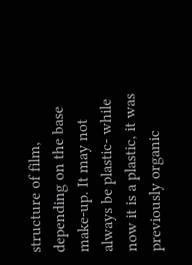structure of film, depending on the base make-up. It may not always be plastic- while now it is a plastic, it was previously organic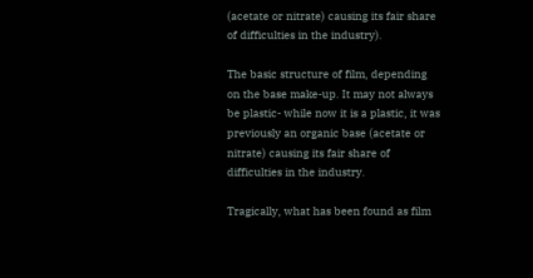(acetate or nitrate) causing its fair share of difficulties in the industry).

The basic structure of film, depending on the base make-up. It may not always be plastic- while now it is a plastic, it was previously an organic base (acetate or nitrate) causing its fair share of difficulties in the industry.

Tragically, what has been found as film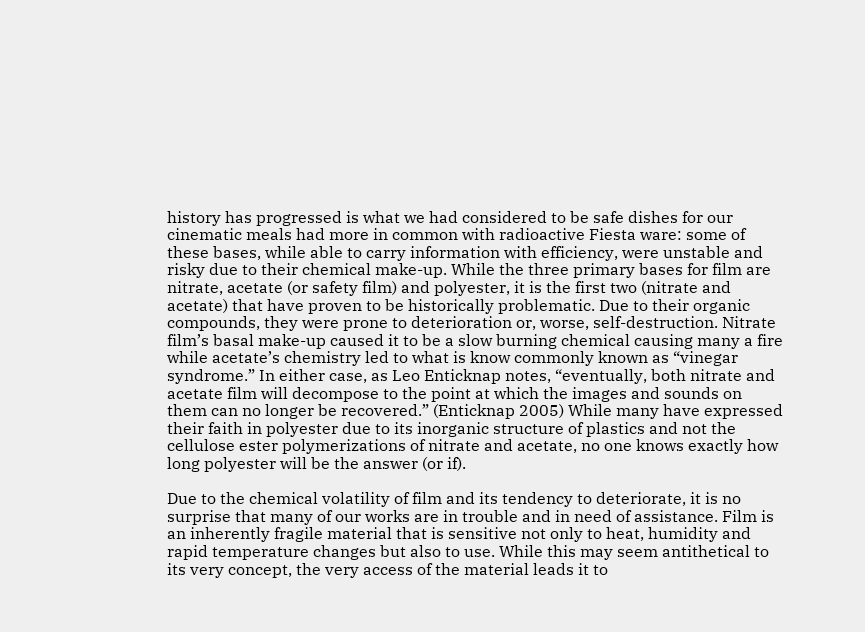history has progressed is what we had considered to be safe dishes for our cinematic meals had more in common with radioactive Fiesta ware: some of these bases, while able to carry information with efficiency, were unstable and risky due to their chemical make-up. While the three primary bases for film are nitrate, acetate (or safety film) and polyester, it is the first two (nitrate and acetate) that have proven to be historically problematic. Due to their organic compounds, they were prone to deterioration or, worse, self-destruction. Nitrate film’s basal make-up caused it to be a slow burning chemical causing many a fire while acetate’s chemistry led to what is know commonly known as “vinegar syndrome.” In either case, as Leo Enticknap notes, “eventually, both nitrate and acetate film will decompose to the point at which the images and sounds on them can no longer be recovered.” (Enticknap 2005) While many have expressed their faith in polyester due to its inorganic structure of plastics and not the cellulose ester polymerizations of nitrate and acetate, no one knows exactly how long polyester will be the answer (or if).

Due to the chemical volatility of film and its tendency to deteriorate, it is no surprise that many of our works are in trouble and in need of assistance. Film is an inherently fragile material that is sensitive not only to heat, humidity and rapid temperature changes but also to use. While this may seem antithetical to its very concept, the very access of the material leads it to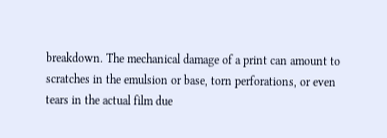breakdown. The mechanical damage of a print can amount to scratches in the emulsion or base, torn perforations, or even tears in the actual film due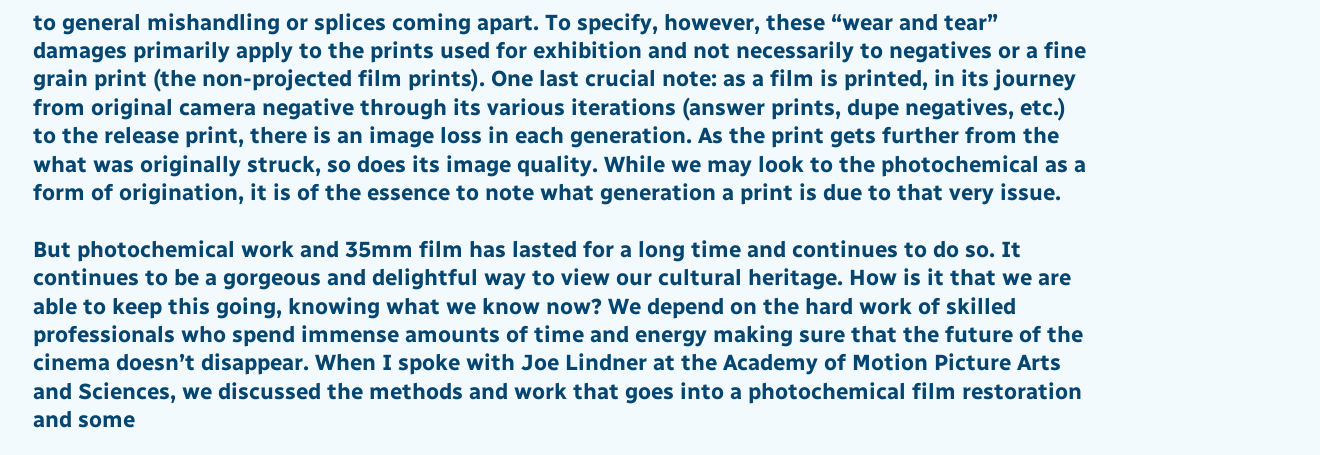to general mishandling or splices coming apart. To specify, however, these “wear and tear” damages primarily apply to the prints used for exhibition and not necessarily to negatives or a fine grain print (the non-projected film prints). One last crucial note: as a film is printed, in its journey from original camera negative through its various iterations (answer prints, dupe negatives, etc.) to the release print, there is an image loss in each generation. As the print gets further from the what was originally struck, so does its image quality. While we may look to the photochemical as a form of origination, it is of the essence to note what generation a print is due to that very issue.

But photochemical work and 35mm film has lasted for a long time and continues to do so. It continues to be a gorgeous and delightful way to view our cultural heritage. How is it that we are able to keep this going, knowing what we know now? We depend on the hard work of skilled professionals who spend immense amounts of time and energy making sure that the future of the cinema doesn’t disappear. When I spoke with Joe Lindner at the Academy of Motion Picture Arts and Sciences, we discussed the methods and work that goes into a photochemical film restoration and some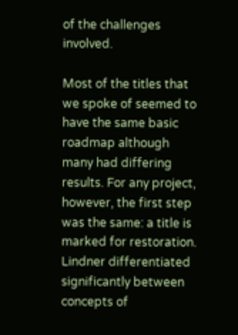of the challenges involved.

Most of the titles that we spoke of seemed to have the same basic roadmap although many had differing results. For any project, however, the first step was the same: a title is marked for restoration. Lindner differentiated significantly between concepts of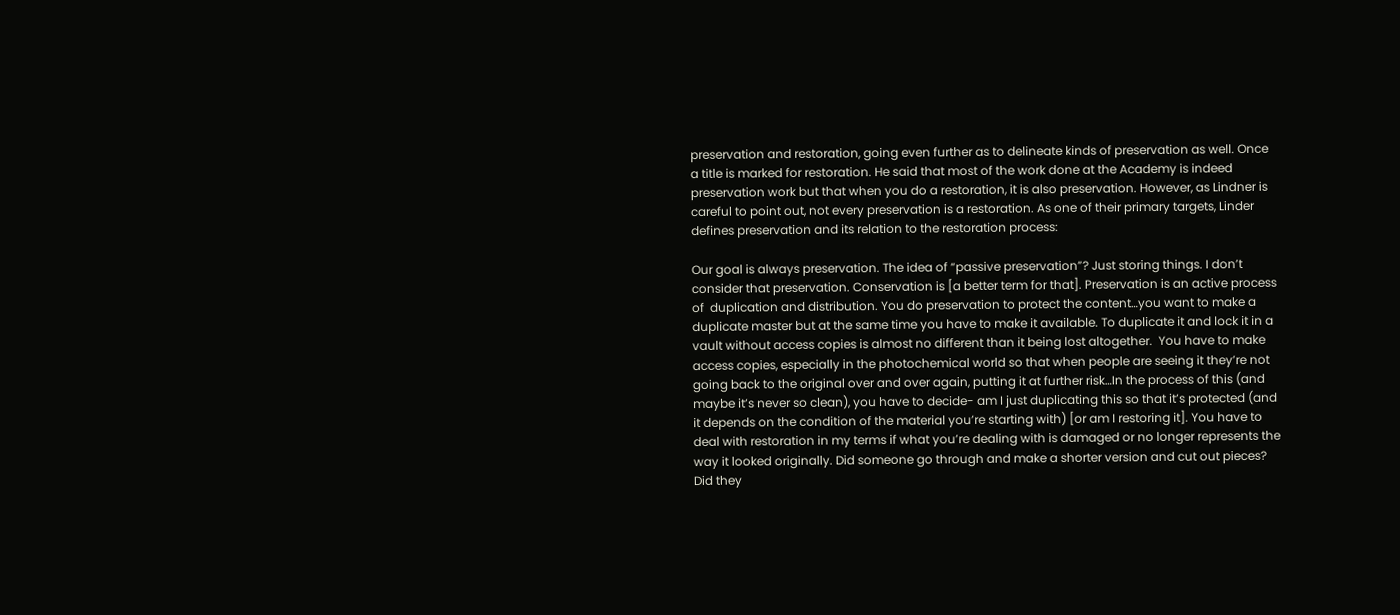preservation and restoration, going even further as to delineate kinds of preservation as well. Once a title is marked for restoration. He said that most of the work done at the Academy is indeed preservation work but that when you do a restoration, it is also preservation. However, as Lindner is careful to point out, not every preservation is a restoration. As one of their primary targets, Linder defines preservation and its relation to the restoration process:

Our goal is always preservation. The idea of “passive preservation”? Just storing things. I don’t consider that preservation. Conservation is [a better term for that]. Preservation is an active process of  duplication and distribution. You do preservation to protect the content…you want to make a duplicate master but at the same time you have to make it available. To duplicate it and lock it in a vault without access copies is almost no different than it being lost altogether.  You have to make access copies, especially in the photochemical world so that when people are seeing it they’re not going back to the original over and over again, putting it at further risk…In the process of this (and maybe it’s never so clean), you have to decide- am I just duplicating this so that it’s protected (and it depends on the condition of the material you’re starting with) [or am I restoring it]. You have to deal with restoration in my terms if what you’re dealing with is damaged or no longer represents the way it looked originally. Did someone go through and make a shorter version and cut out pieces? Did they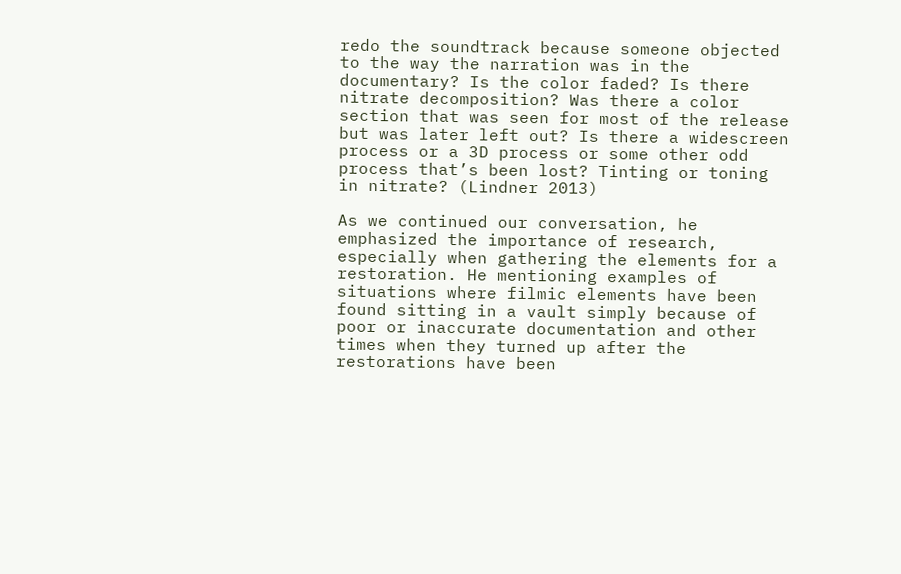redo the soundtrack because someone objected to the way the narration was in the documentary? Is the color faded? Is there nitrate decomposition? Was there a color section that was seen for most of the release but was later left out? Is there a widescreen process or a 3D process or some other odd process that’s been lost? Tinting or toning in nitrate? (Lindner 2013)

As we continued our conversation, he emphasized the importance of research, especially when gathering the elements for a restoration. He mentioning examples of situations where filmic elements have been found sitting in a vault simply because of poor or inaccurate documentation and other times when they turned up after the restorations have been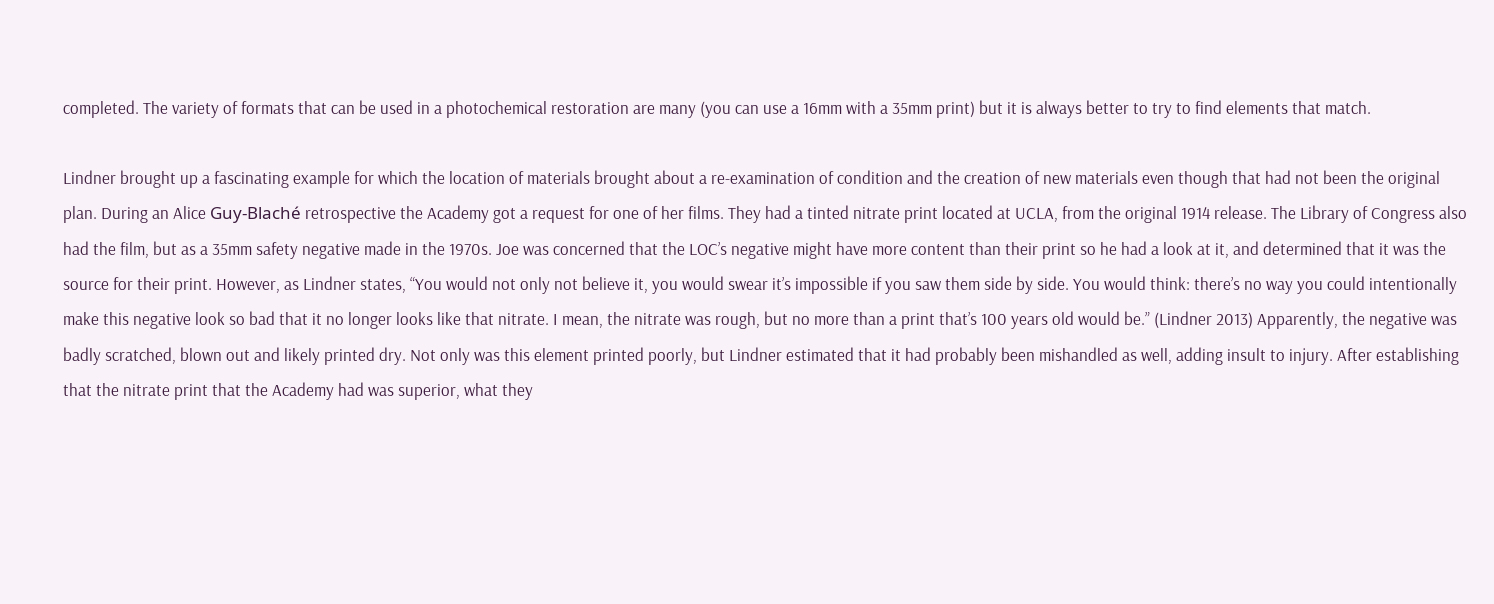completed. The variety of formats that can be used in a photochemical restoration are many (you can use a 16mm with a 35mm print) but it is always better to try to find elements that match.

Lindner brought up a fascinating example for which the location of materials brought about a re-examination of condition and the creation of new materials even though that had not been the original plan. During an Alice Guy-Blaché retrospective the Academy got a request for one of her films. They had a tinted nitrate print located at UCLA, from the original 1914 release. The Library of Congress also had the film, but as a 35mm safety negative made in the 1970s. Joe was concerned that the LOC’s negative might have more content than their print so he had a look at it, and determined that it was the source for their print. However, as Lindner states, “You would not only not believe it, you would swear it’s impossible if you saw them side by side. You would think: there’s no way you could intentionally make this negative look so bad that it no longer looks like that nitrate. I mean, the nitrate was rough, but no more than a print that’s 100 years old would be.” (Lindner 2013) Apparently, the negative was badly scratched, blown out and likely printed dry. Not only was this element printed poorly, but Lindner estimated that it had probably been mishandled as well, adding insult to injury. After establishing that the nitrate print that the Academy had was superior, what they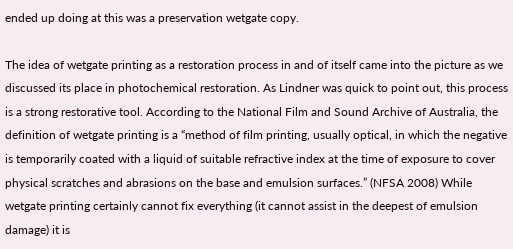ended up doing at this was a preservation wetgate copy.

The idea of wetgate printing as a restoration process in and of itself came into the picture as we discussed its place in photochemical restoration. As Lindner was quick to point out, this process is a strong restorative tool. According to the National Film and Sound Archive of Australia, the definition of wetgate printing is a “method of film printing, usually optical, in which the negative is temporarily coated with a liquid of suitable refractive index at the time of exposure to cover physical scratches and abrasions on the base and emulsion surfaces.” (NFSA 2008) While wetgate printing certainly cannot fix everything (it cannot assist in the deepest of emulsion damage) it is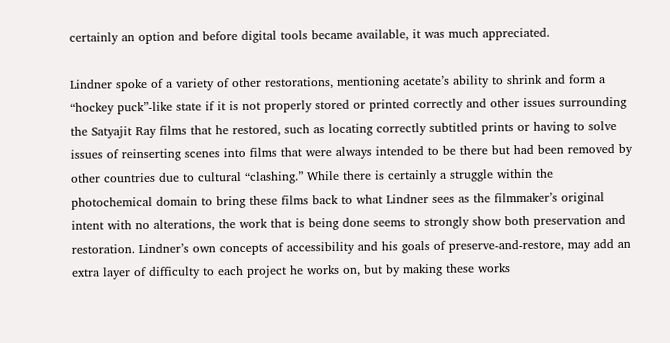certainly an option and before digital tools became available, it was much appreciated.

Lindner spoke of a variety of other restorations, mentioning acetate’s ability to shrink and form a “hockey puck”-like state if it is not properly stored or printed correctly and other issues surrounding the Satyajit Ray films that he restored, such as locating correctly subtitled prints or having to solve issues of reinserting scenes into films that were always intended to be there but had been removed by other countries due to cultural “clashing.” While there is certainly a struggle within the photochemical domain to bring these films back to what Lindner sees as the filmmaker’s original intent with no alterations, the work that is being done seems to strongly show both preservation and restoration. Lindner’s own concepts of accessibility and his goals of preserve-and-restore, may add an extra layer of difficulty to each project he works on, but by making these works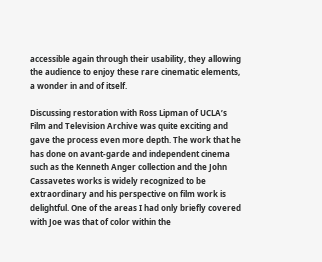accessible again through their usability, they allowing the audience to enjoy these rare cinematic elements, a wonder in and of itself.

Discussing restoration with Ross Lipman of UCLA’s Film and Television Archive was quite exciting and gave the process even more depth. The work that he has done on avant-garde and independent cinema such as the Kenneth Anger collection and the John Cassavetes works is widely recognized to be extraordinary and his perspective on film work is delightful. One of the areas I had only briefly covered with Joe was that of color within the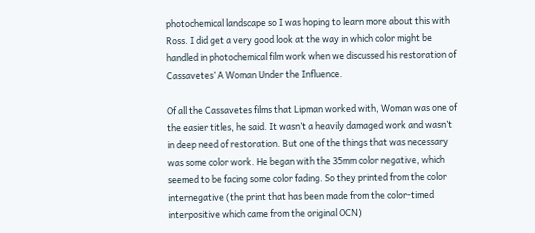photochemical landscape so I was hoping to learn more about this with Ross. I did get a very good look at the way in which color might be handled in photochemical film work when we discussed his restoration of Cassavetes’ A Woman Under the Influence.

Of all the Cassavetes films that Lipman worked with, Woman was one of the easier titles, he said. It wasn’t a heavily damaged work and wasn’t in deep need of restoration. But one of the things that was necessary was some color work. He began with the 35mm color negative, which seemed to be facing some color fading. So they printed from the color internegative (the print that has been made from the color-timed interpositive which came from the original OCN)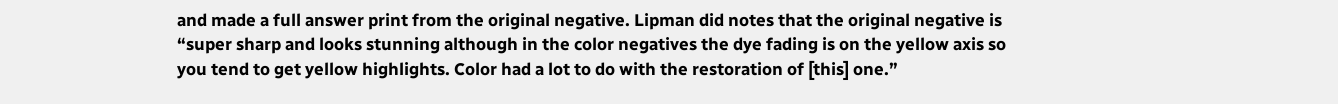and made a full answer print from the original negative. Lipman did notes that the original negative is “super sharp and looks stunning although in the color negatives the dye fading is on the yellow axis so you tend to get yellow highlights. Color had a lot to do with the restoration of [this] one.”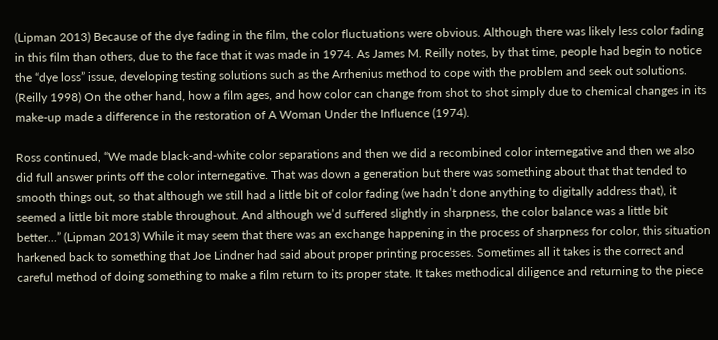(Lipman 2013) Because of the dye fading in the film, the color fluctuations were obvious. Although there was likely less color fading in this film than others, due to the face that it was made in 1974. As James M. Reilly notes, by that time, people had begin to notice the “dye loss” issue, developing testing solutions such as the Arrhenius method to cope with the problem and seek out solutions. (Reilly 1998) On the other hand, how a film ages, and how color can change from shot to shot simply due to chemical changes in its make-up made a difference in the restoration of A Woman Under the Influence (1974).

Ross continued, “We made black-and-white color separations and then we did a recombined color internegative and then we also did full answer prints off the color internegative. That was down a generation but there was something about that that tended to smooth things out, so that although we still had a little bit of color fading (we hadn’t done anything to digitally address that), it seemed a little bit more stable throughout. And although we’d suffered slightly in sharpness, the color balance was a little bit better…” (Lipman 2013) While it may seem that there was an exchange happening in the process of sharpness for color, this situation harkened back to something that Joe Lindner had said about proper printing processes. Sometimes all it takes is the correct and careful method of doing something to make a film return to its proper state. It takes methodical diligence and returning to the piece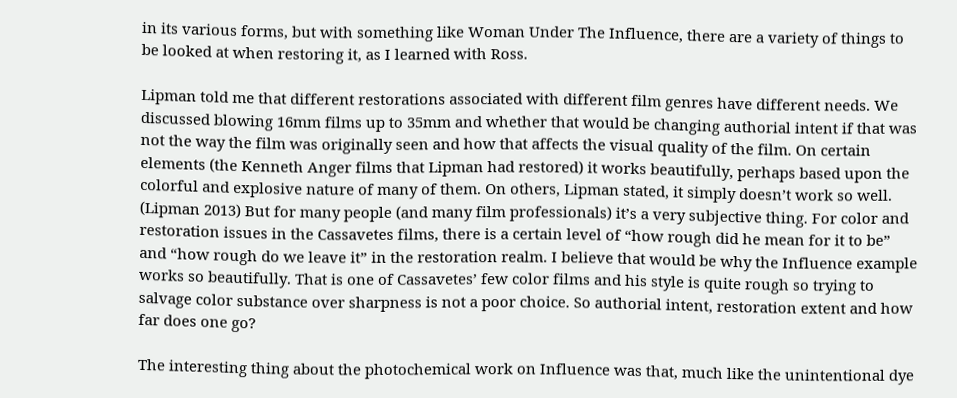in its various forms, but with something like Woman Under The Influence, there are a variety of things to be looked at when restoring it, as I learned with Ross.

Lipman told me that different restorations associated with different film genres have different needs. We discussed blowing 16mm films up to 35mm and whether that would be changing authorial intent if that was not the way the film was originally seen and how that affects the visual quality of the film. On certain elements (the Kenneth Anger films that Lipman had restored) it works beautifully, perhaps based upon the colorful and explosive nature of many of them. On others, Lipman stated, it simply doesn’t work so well. (Lipman 2013) But for many people (and many film professionals) it’s a very subjective thing. For color and restoration issues in the Cassavetes films, there is a certain level of “how rough did he mean for it to be” and “how rough do we leave it” in the restoration realm. I believe that would be why the Influence example works so beautifully. That is one of Cassavetes’ few color films and his style is quite rough so trying to salvage color substance over sharpness is not a poor choice. So authorial intent, restoration extent and how far does one go?

The interesting thing about the photochemical work on Influence was that, much like the unintentional dye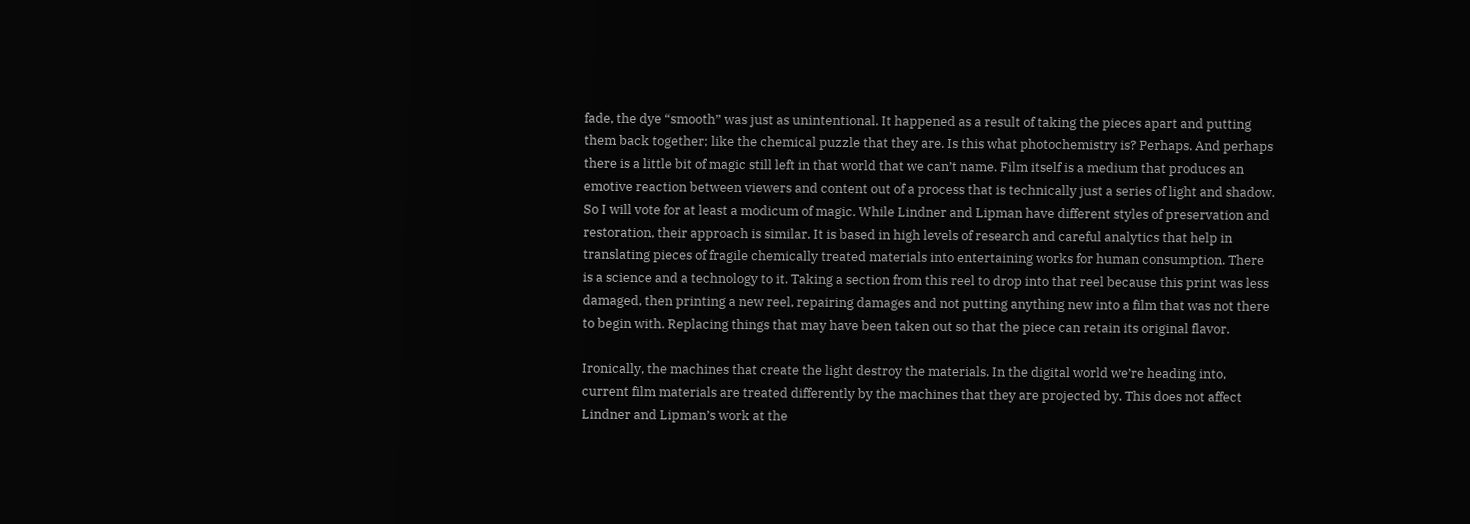fade, the dye “smooth” was just as unintentional. It happened as a result of taking the pieces apart and putting them back together; like the chemical puzzle that they are. Is this what photochemistry is? Perhaps. And perhaps there is a little bit of magic still left in that world that we can’t name. Film itself is a medium that produces an emotive reaction between viewers and content out of a process that is technically just a series of light and shadow. So I will vote for at least a modicum of magic. While Lindner and Lipman have different styles of preservation and restoration, their approach is similar. It is based in high levels of research and careful analytics that help in translating pieces of fragile chemically treated materials into entertaining works for human consumption. There is a science and a technology to it. Taking a section from this reel to drop into that reel because this print was less damaged, then printing a new reel, repairing damages and not putting anything new into a film that was not there to begin with. Replacing things that may have been taken out so that the piece can retain its original flavor.

Ironically, the machines that create the light destroy the materials. In the digital world we’re heading into, current film materials are treated differently by the machines that they are projected by. This does not affect Lindner and Lipman’s work at the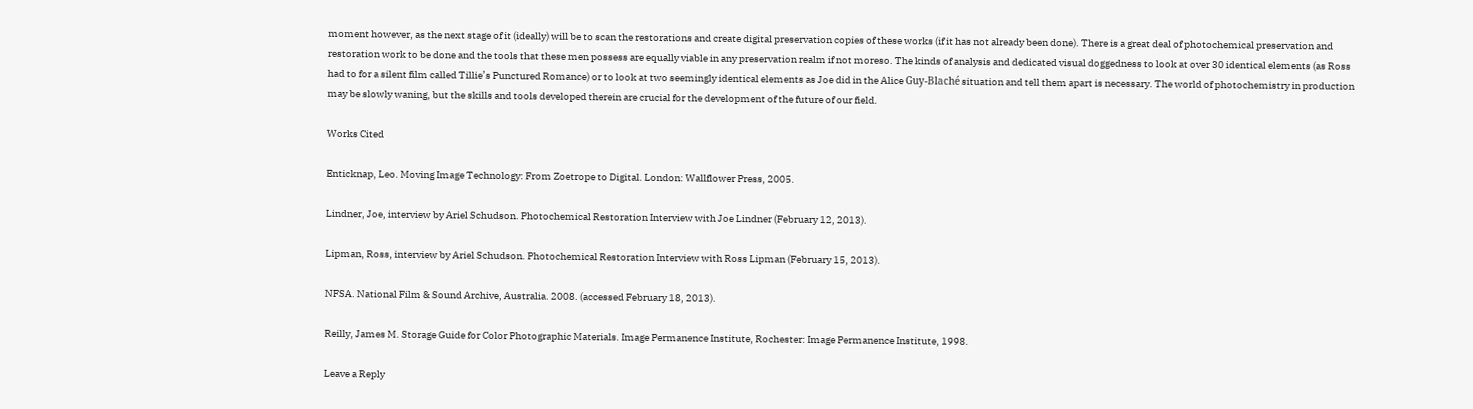moment however, as the next stage of it (ideally) will be to scan the restorations and create digital preservation copies of these works (if it has not already been done). There is a great deal of photochemical preservation and restoration work to be done and the tools that these men possess are equally viable in any preservation realm if not moreso. The kinds of analysis and dedicated visual doggedness to look at over 30 identical elements (as Ross had to for a silent film called Tillie’s Punctured Romance) or to look at two seemingly identical elements as Joe did in the Alice Guy-Blaché situation and tell them apart is necessary. The world of photochemistry in production may be slowly waning, but the skills and tools developed therein are crucial for the development of the future of our field.

Works Cited

Enticknap, Leo. Moving Image Technology: From Zoetrope to Digital. London: Wallflower Press, 2005.

Lindner, Joe, interview by Ariel Schudson. Photochemical Restoration Interview with Joe Lindner (February 12, 2013).

Lipman, Ross, interview by Ariel Schudson. Photochemical Restoration Interview with Ross Lipman (February 15, 2013).

NFSA. National Film & Sound Archive, Australia. 2008. (accessed February 18, 2013).

Reilly, James M. Storage Guide for Color Photographic Materials. Image Permanence Institute, Rochester: Image Permanence Institute, 1998.

Leave a Reply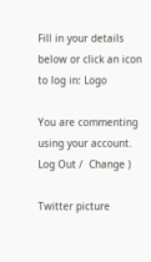Fill in your details below or click an icon to log in: Logo

You are commenting using your account. Log Out /  Change )

Twitter picture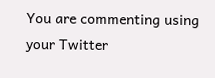You are commenting using your Twitter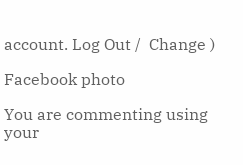account. Log Out /  Change )

Facebook photo

You are commenting using your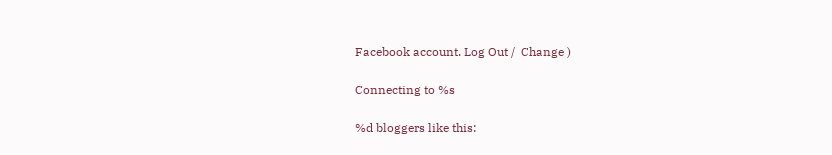Facebook account. Log Out /  Change )

Connecting to %s

%d bloggers like this: